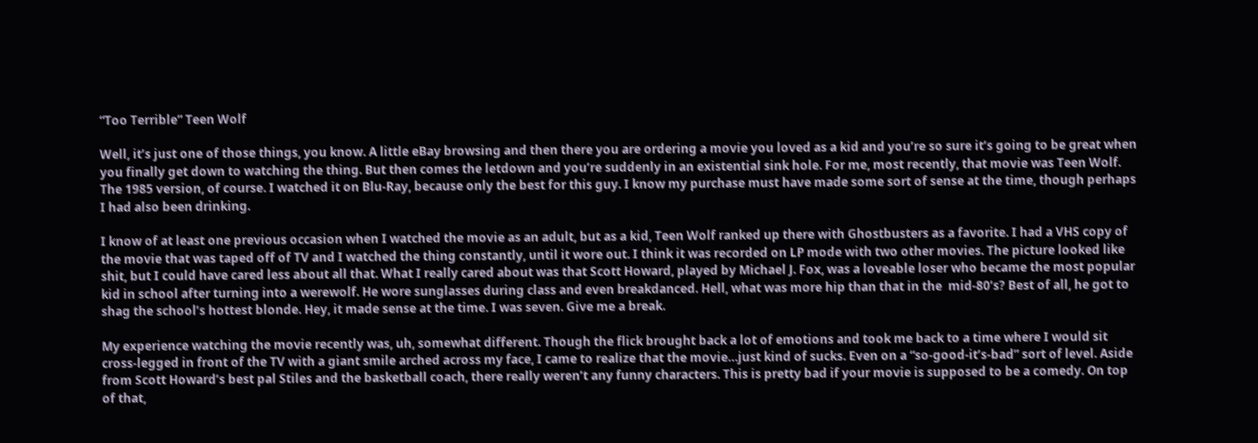“Too Terrible” Teen Wolf

Well, it’s just one of those things, you know. A little eBay browsing and then there you are ordering a movie you loved as a kid and you’re so sure it’s going to be great when you finally get down to watching the thing. But then comes the letdown and you’re suddenly in an existential sink hole. For me, most recently, that movie was Teen Wolf. The 1985 version, of course. I watched it on Blu-Ray, because only the best for this guy. I know my purchase must have made some sort of sense at the time, though perhaps I had also been drinking.

I know of at least one previous occasion when I watched the movie as an adult, but as a kid, Teen Wolf ranked up there with Ghostbusters as a favorite. I had a VHS copy of the movie that was taped off of TV and I watched the thing constantly, until it wore out. I think it was recorded on LP mode with two other movies. The picture looked like shit, but I could have cared less about all that. What I really cared about was that Scott Howard, played by Michael J. Fox, was a loveable loser who became the most popular kid in school after turning into a werewolf. He wore sunglasses during class and even breakdanced. Hell, what was more hip than that in the  mid-80’s? Best of all, he got to shag the school’s hottest blonde. Hey, it made sense at the time. I was seven. Give me a break.

My experience watching the movie recently was, uh, somewhat different. Though the flick brought back a lot of emotions and took me back to a time where I would sit cross-legged in front of the TV with a giant smile arched across my face, I came to realize that the movie…just kind of sucks. Even on a “so-good-it’s-bad” sort of level. Aside from Scott Howard’s best pal Stiles and the basketball coach, there really weren’t any funny characters. This is pretty bad if your movie is supposed to be a comedy. On top of that,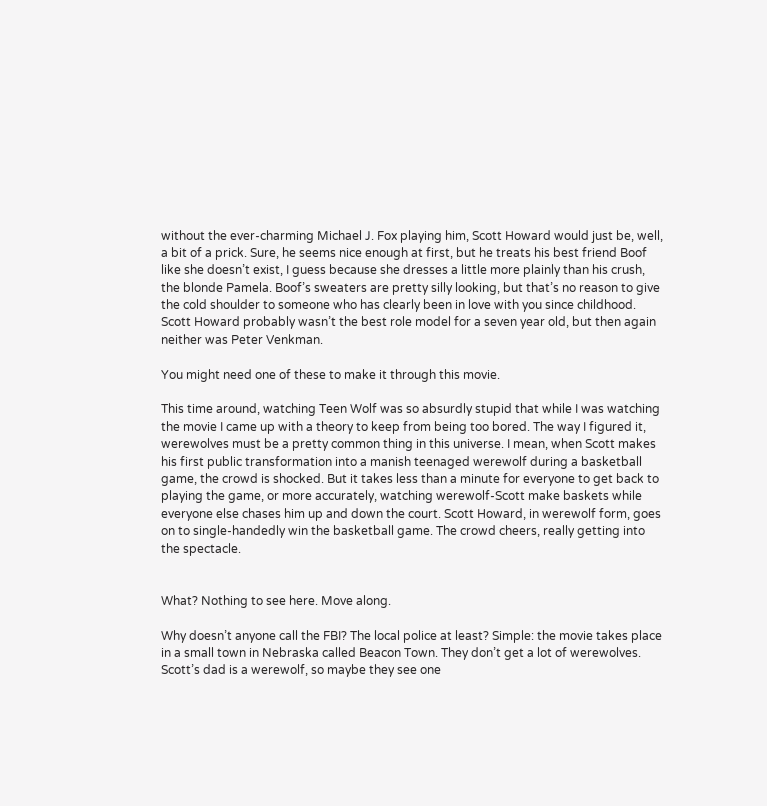without the ever-charming Michael J. Fox playing him, Scott Howard would just be, well, a bit of a prick. Sure, he seems nice enough at first, but he treats his best friend Boof like she doesn’t exist, I guess because she dresses a little more plainly than his crush, the blonde Pamela. Boof’s sweaters are pretty silly looking, but that’s no reason to give the cold shoulder to someone who has clearly been in love with you since childhood. Scott Howard probably wasn’t the best role model for a seven year old, but then again neither was Peter Venkman.

You might need one of these to make it through this movie.

This time around, watching Teen Wolf was so absurdly stupid that while I was watching the movie I came up with a theory to keep from being too bored. The way I figured it, werewolves must be a pretty common thing in this universe. I mean, when Scott makes his first public transformation into a manish teenaged werewolf during a basketball game, the crowd is shocked. But it takes less than a minute for everyone to get back to playing the game, or more accurately, watching werewolf-Scott make baskets while everyone else chases him up and down the court. Scott Howard, in werewolf form, goes on to single-handedly win the basketball game. The crowd cheers, really getting into the spectacle.


What? Nothing to see here. Move along.

Why doesn’t anyone call the FBI? The local police at least? Simple: the movie takes place in a small town in Nebraska called Beacon Town. They don’t get a lot of werewolves. Scott’s dad is a werewolf, so maybe they see one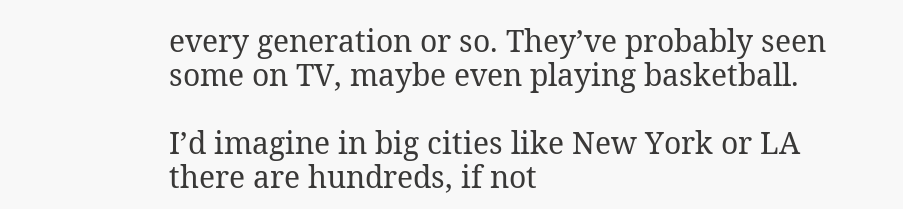every generation or so. They’ve probably seen some on TV, maybe even playing basketball.

I’d imagine in big cities like New York or LA there are hundreds, if not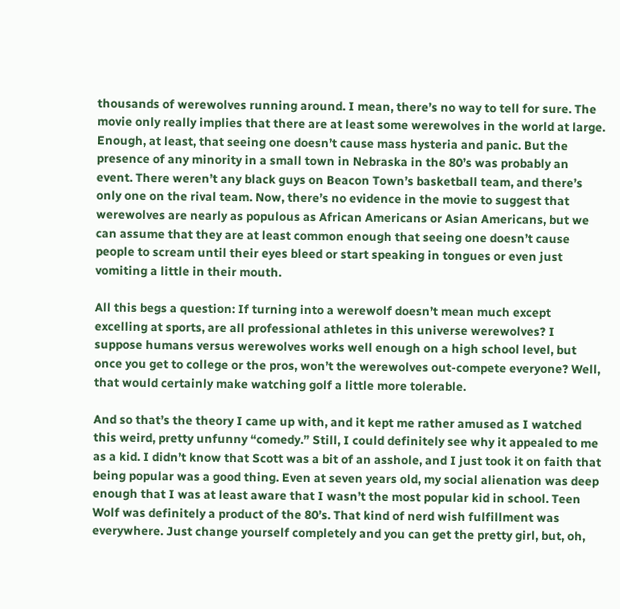thousands of werewolves running around. I mean, there’s no way to tell for sure. The movie only really implies that there are at least some werewolves in the world at large. Enough, at least, that seeing one doesn’t cause mass hysteria and panic. But the presence of any minority in a small town in Nebraska in the 80’s was probably an event. There weren’t any black guys on Beacon Town’s basketball team, and there’s only one on the rival team. Now, there’s no evidence in the movie to suggest that werewolves are nearly as populous as African Americans or Asian Americans, but we can assume that they are at least common enough that seeing one doesn’t cause people to scream until their eyes bleed or start speaking in tongues or even just vomiting a little in their mouth.

All this begs a question: If turning into a werewolf doesn’t mean much except excelling at sports, are all professional athletes in this universe werewolves? I suppose humans versus werewolves works well enough on a high school level, but once you get to college or the pros, won’t the werewolves out-compete everyone? Well, that would certainly make watching golf a little more tolerable.

And so that’s the theory I came up with, and it kept me rather amused as I watched this weird, pretty unfunny “comedy.” Still, I could definitely see why it appealed to me as a kid. I didn’t know that Scott was a bit of an asshole, and I just took it on faith that being popular was a good thing. Even at seven years old, my social alienation was deep enough that I was at least aware that I wasn’t the most popular kid in school. Teen Wolf was definitely a product of the 80’s. That kind of nerd wish fulfillment was everywhere. Just change yourself completely and you can get the pretty girl, but, oh,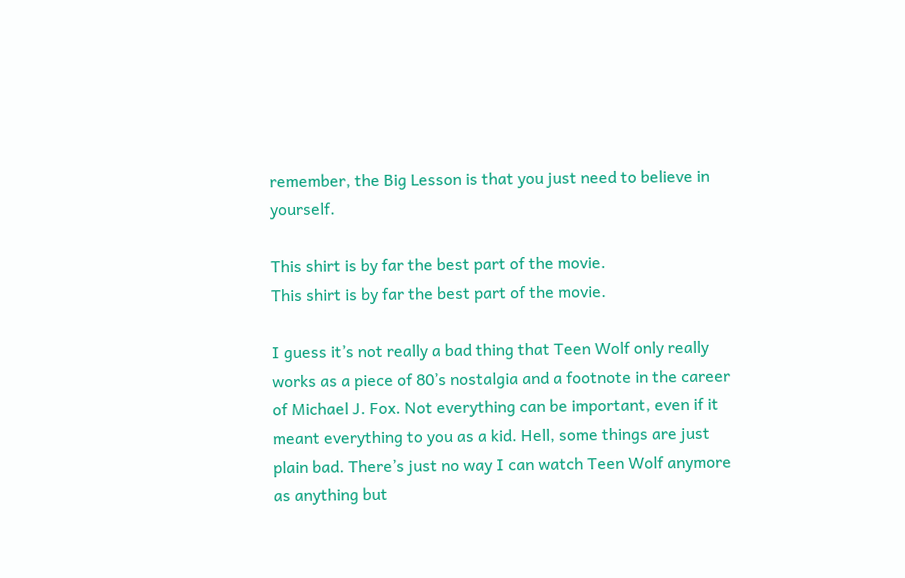remember, the Big Lesson is that you just need to believe in yourself.

This shirt is by far the best part of the movie.
This shirt is by far the best part of the movie.

I guess it’s not really a bad thing that Teen Wolf only really works as a piece of 80’s nostalgia and a footnote in the career of Michael J. Fox. Not everything can be important, even if it meant everything to you as a kid. Hell, some things are just plain bad. There’s just no way I can watch Teen Wolf anymore as anything but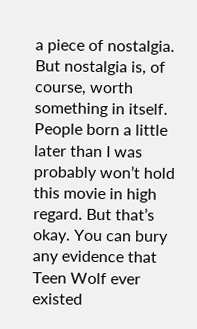a piece of nostalgia. But nostalgia is, of course, worth something in itself. People born a little later than I was probably won’t hold this movie in high regard. But that’s okay. You can bury any evidence that Teen Wolf ever existed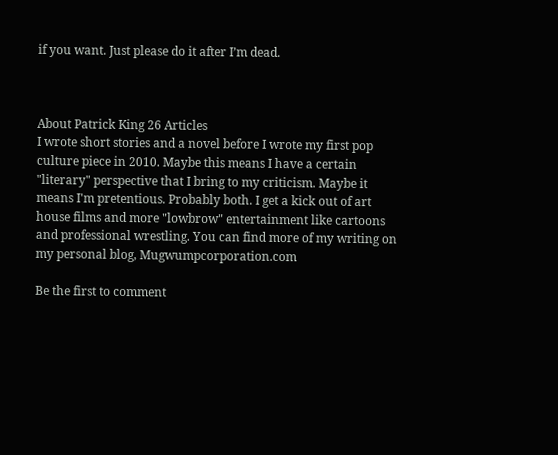if you want. Just please do it after I’m dead.



About Patrick King 26 Articles
I wrote short stories and a novel before I wrote my first pop culture piece in 2010. Maybe this means I have a certain "literary" perspective that I bring to my criticism. Maybe it means I'm pretentious. Probably both. I get a kick out of art house films and more "lowbrow" entertainment like cartoons and professional wrestling. You can find more of my writing on my personal blog, Mugwumpcorporation.com

Be the first to comment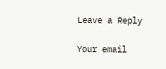Leave a Reply

Your email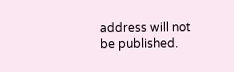address will not be published.